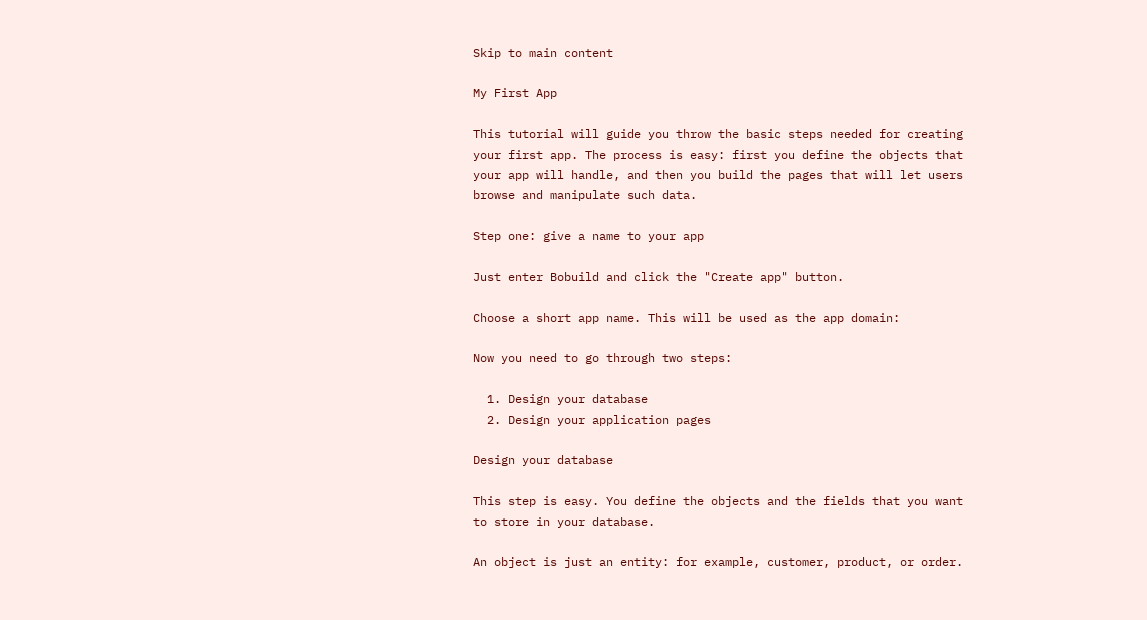Skip to main content

My First App

This tutorial will guide you throw the basic steps needed for creating your first app. The process is easy: first you define the objects that your app will handle, and then you build the pages that will let users browse and manipulate such data.

Step one: give a name to your app

Just enter Bobuild and click the "Create app" button.

Choose a short app name. This will be used as the app domain:

Now you need to go through two steps:

  1. Design your database
  2. Design your application pages

Design your database

This step is easy. You define the objects and the fields that you want to store in your database.

An object is just an entity: for example, customer, product, or order.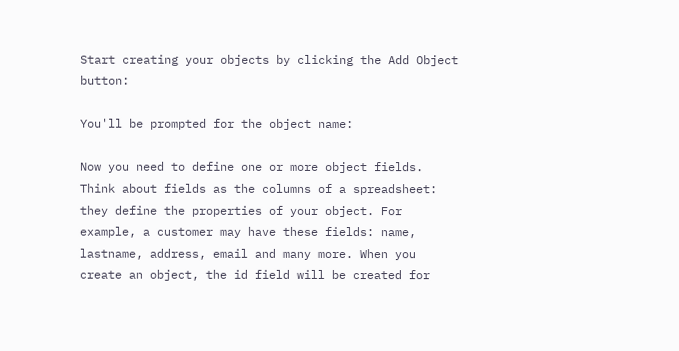Start creating your objects by clicking the Add Object button:

You'll be prompted for the object name:

Now you need to define one or more object fields. Think about fields as the columns of a spreadsheet: they define the properties of your object. For example, a customer may have these fields: name, lastname, address, email and many more. When you create an object, the id field will be created for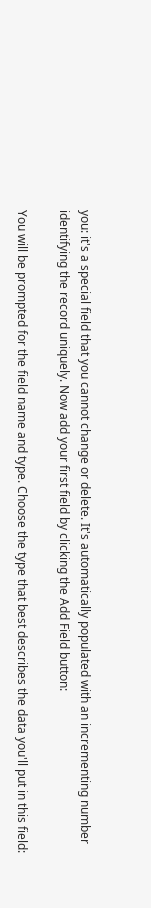you: it's a special field that you cannot change or delete. It's automatically populated with an incrementing number identifying the record uniquely. Now add your first field by clicking the Add Field button:

You will be prompted for the field name and type. Choose the type that best describes the data you'll put in this field: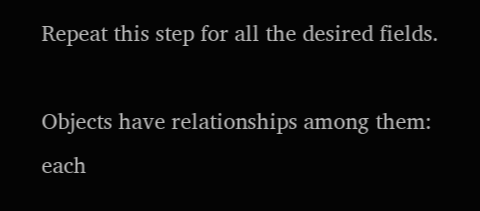Repeat this step for all the desired fields.

Objects have relationships among them: each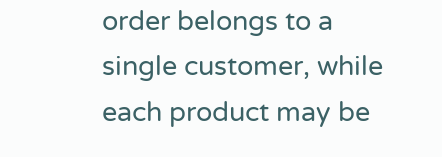order belongs to a single customer, while each product may be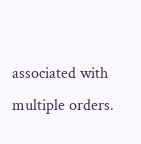associated with multiple orders.